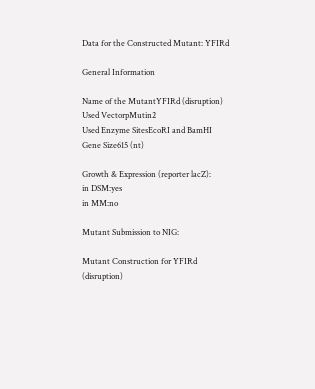Data for the Constructed Mutant: YFIRd

General Information

Name of the MutantYFIRd (disruption)
Used VectorpMutin2
Used Enzyme SitesEcoRI and BamHI
Gene Size615 (nt)

Growth & Expression (reporter lacZ):
in DSM:yes
in MM:no

Mutant Submission to NIG:

Mutant Construction for YFIRd (disruption)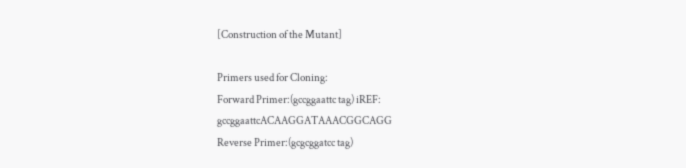[Construction of the Mutant]

Primers used for Cloning:
Forward Primer:(gccggaattc tag) iREF: gccggaattcACAAGGATAAACGGCAGG
Reverse Primer:(gcgcggatcc tag)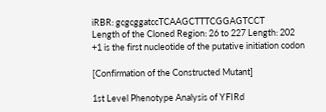iRBR: gcgcggatccTCAAGCTTTCGGAGTCCT
Length of the Cloned Region: 26 to 227 Length: 202
+1 is the first nucleotide of the putative initiation codon

[Confirmation of the Constructed Mutant]

1st Level Phenotype Analysis of YFIRd